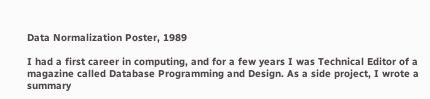Data Normalization Poster, 1989

I had a first career in computing, and for a few years I was Technical Editor of a magazine called Database Programming and Design. As a side project, I wrote a summary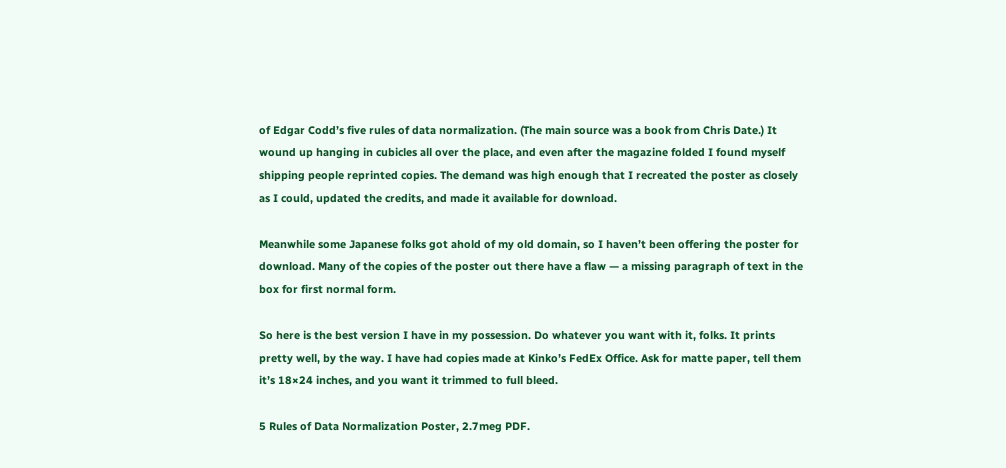of Edgar Codd’s five rules of data normalization. (The main source was a book from Chris Date.) It wound up hanging in cubicles all over the place, and even after the magazine folded I found myself shipping people reprinted copies. The demand was high enough that I recreated the poster as closely as I could, updated the credits, and made it available for download.

Meanwhile some Japanese folks got ahold of my old domain, so I haven’t been offering the poster for download. Many of the copies of the poster out there have a flaw — a missing paragraph of text in the box for first normal form.

So here is the best version I have in my possession. Do whatever you want with it, folks. It prints pretty well, by the way. I have had copies made at Kinko’s FedEx Office. Ask for matte paper, tell them it’s 18×24 inches, and you want it trimmed to full bleed.

5 Rules of Data Normalization Poster, 2.7meg PDF.